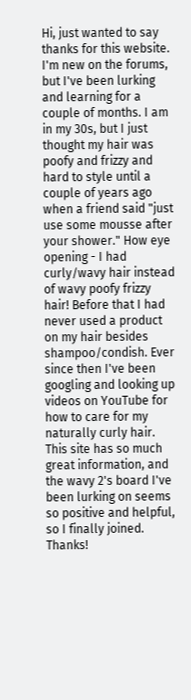Hi, just wanted to say thanks for this website. I'm new on the forums, but I've been lurking and learning for a couple of months. I am in my 30s, but I just thought my hair was poofy and frizzy and hard to style until a couple of years ago when a friend said "just use some mousse after your shower." How eye opening - I had curly/wavy hair instead of wavy poofy frizzy hair! Before that I had never used a product on my hair besides shampoo/condish. Ever since then I've been googling and looking up videos on YouTube for how to care for my naturally curly hair. This site has so much great information, and the wavy 2's board I've been lurking on seems so positive and helpful, so I finally joined. Thanks!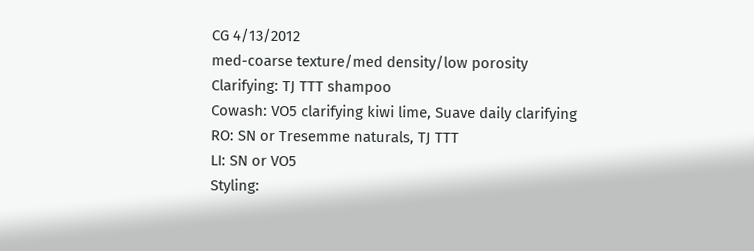CG 4/13/2012
med-coarse texture/med density/low porosity
Clarifying: TJ TTT shampoo
Cowash: VO5 clarifying kiwi lime, Suave daily clarifying
RO: SN or Tresemme naturals, TJ TTT
LI: SN or VO5
Styling: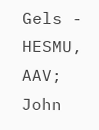Gels - HESMU, AAV; John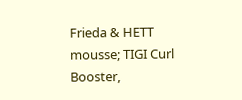Frieda & HETT mousse; TIGI Curl Booster,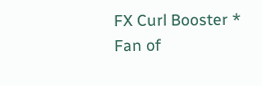FX Curl Booster * Fan of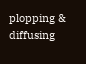plopping & diffusing